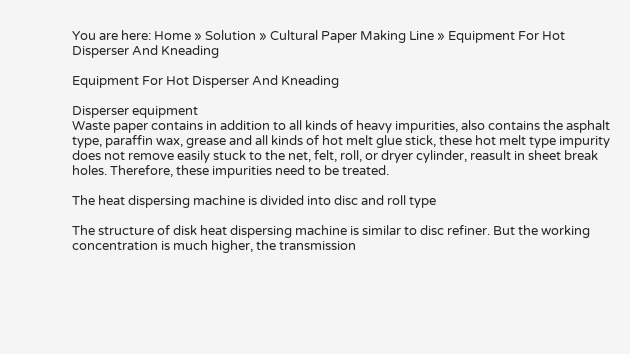You are here: Home » Solution » Cultural Paper Making Line » Equipment For Hot Disperser And Kneading

Equipment For Hot Disperser And Kneading

Disperser equipment
Waste paper contains in addition to all kinds of heavy impurities, also contains the asphalt type, paraffin wax, grease and all kinds of hot melt glue stick, these hot melt type impurity does not remove easily stuck to the net, felt, roll, or dryer cylinder, reasult in sheet break holes. Therefore, these impurities need to be treated.

The heat dispersing machine is divided into disc and roll type

The structure of disk heat dispersing machine is similar to disc refiner. But the working concentration is much higher, the transmission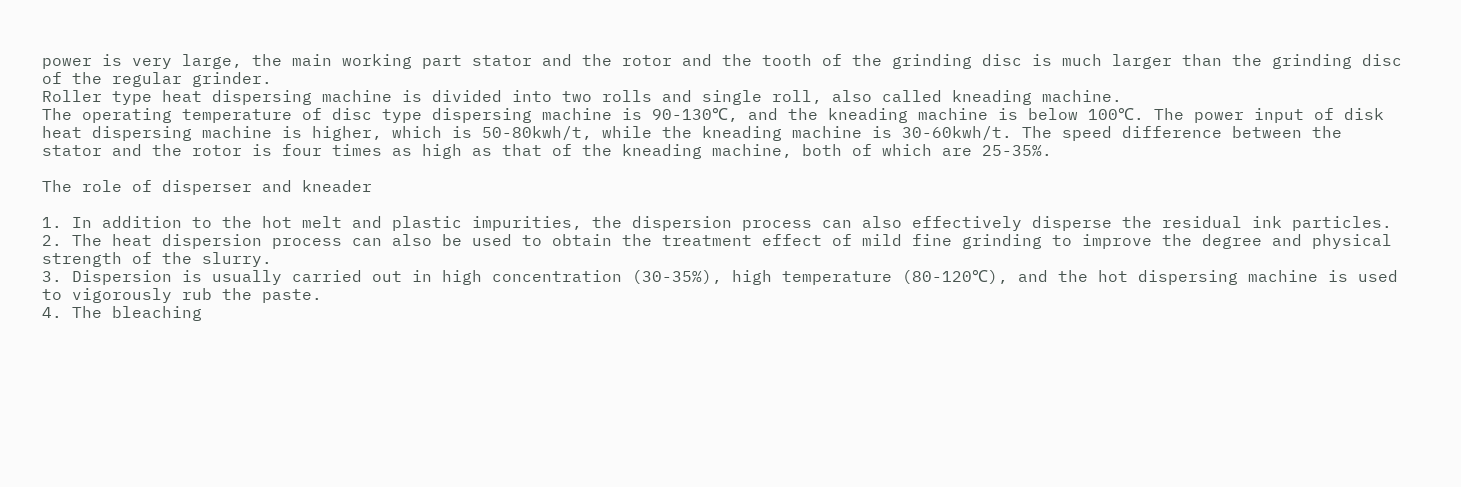power is very large, the main working part stator and the rotor and the tooth of the grinding disc is much larger than the grinding disc of the regular grinder.
Roller type heat dispersing machine is divided into two rolls and single roll, also called kneading machine.
The operating temperature of disc type dispersing machine is 90-130℃, and the kneading machine is below 100℃. The power input of disk heat dispersing machine is higher, which is 50-80kwh/t, while the kneading machine is 30-60kwh/t. The speed difference between the stator and the rotor is four times as high as that of the kneading machine, both of which are 25-35%.

The role of disperser and kneader

1. In addition to the hot melt and plastic impurities, the dispersion process can also effectively disperse the residual ink particles.
2. The heat dispersion process can also be used to obtain the treatment effect of mild fine grinding to improve the degree and physical strength of the slurry.
3. Dispersion is usually carried out in high concentration (30-35%), high temperature (80-120℃), and the hot dispersing machine is used to vigorously rub the paste.
4. The bleaching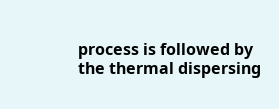process is followed by the thermal dispersing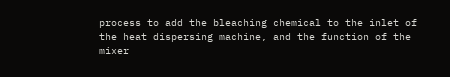process to add the bleaching chemical to the inlet of the heat dispersing machine, and the function of the mixer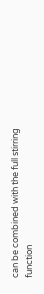can be combined with the full stirring function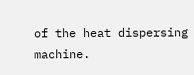of the heat dispersing machine.